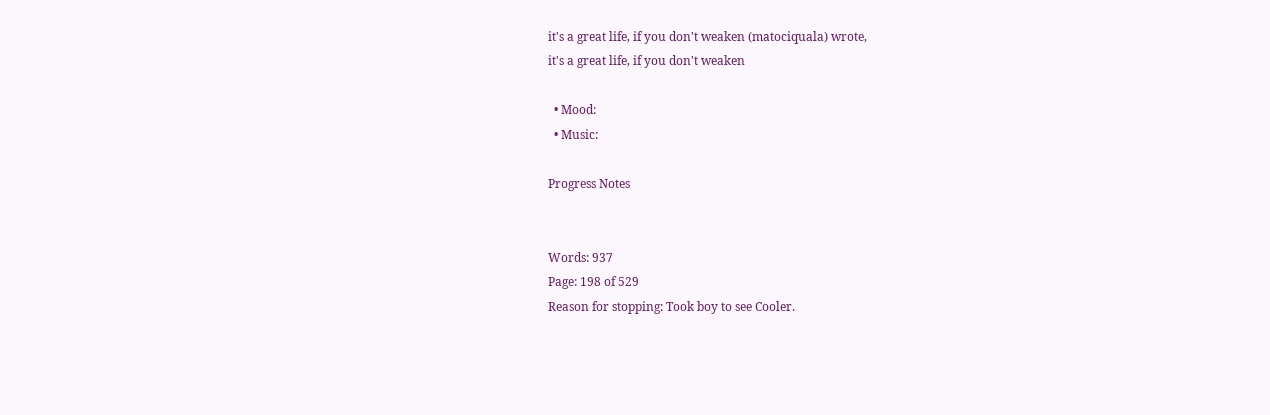it's a great life, if you don't weaken (matociquala) wrote,
it's a great life, if you don't weaken

  • Mood:
  • Music:

Progress Notes


Words: 937
Page: 198 of 529
Reason for stopping: Took boy to see Cooler.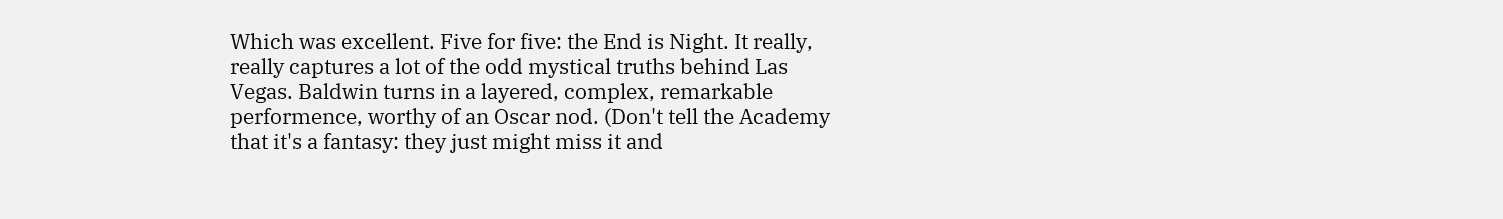Which was excellent. Five for five: the End is Night. It really, really captures a lot of the odd mystical truths behind Las Vegas. Baldwin turns in a layered, complex, remarkable performence, worthy of an Oscar nod. (Don't tell the Academy that it's a fantasy: they just might miss it and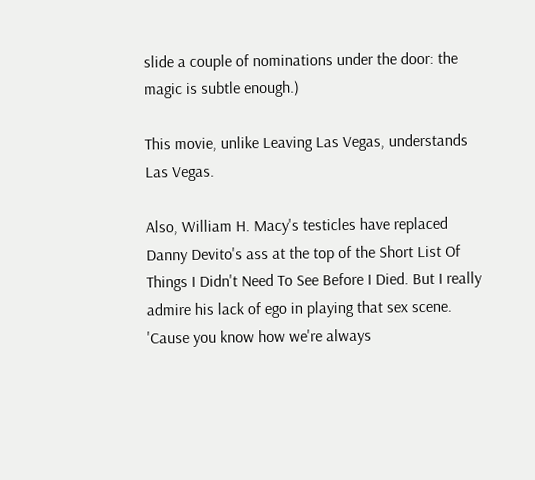slide a couple of nominations under the door: the magic is subtle enough.)

This movie, unlike Leaving Las Vegas, understands Las Vegas.

Also, William H. Macy's testicles have replaced Danny Devito's ass at the top of the Short List Of Things I Didn't Need To See Before I Died. But I really admire his lack of ego in playing that sex scene. 'Cause you know how we're always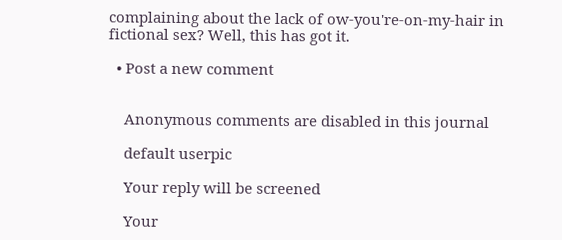complaining about the lack of ow-you're-on-my-hair in fictional sex? Well, this has got it.

  • Post a new comment


    Anonymous comments are disabled in this journal

    default userpic

    Your reply will be screened

    Your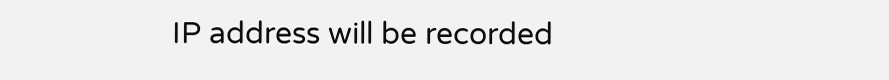IP address will be recorded